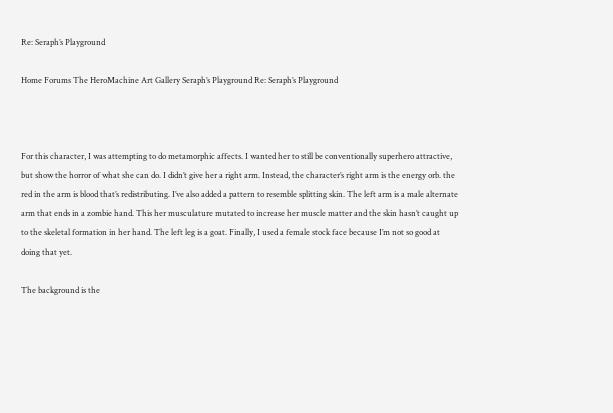Re: Seraph’s Playground

Home Forums The HeroMachine Art Gallery Seraph’s Playground Re: Seraph’s Playground



For this character, I was attempting to do metamorphic affects. I wanted her to still be conventionally superhero attractive, but show the horror of what she can do. I didn’t give her a right arm. Instead, the character’s right arm is the energy orb. the red in the arm is blood that’s redistributing. I’ve also added a pattern to resemble splitting skin. The left arm is a male alternate arm that ends in a zombie hand. This her musculature mutated to increase her muscle matter and the skin hasn’t caught up to the skeletal formation in her hand. The left leg is a goat. Finally, I used a female stock face because I’m not so good at doing that yet.

The background is the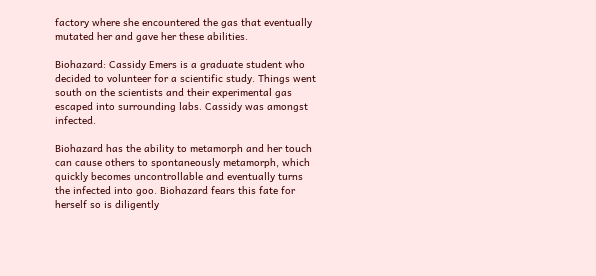factory where she encountered the gas that eventually mutated her and gave her these abilities.

Biohazard: Cassidy Emers is a graduate student who decided to volunteer for a scientific study. Things went south on the scientists and their experimental gas escaped into surrounding labs. Cassidy was amongst infected.

Biohazard has the ability to metamorph and her touch can cause others to spontaneously metamorph, which quickly becomes uncontrollable and eventually turns the infected into goo. Biohazard fears this fate for herself so is diligently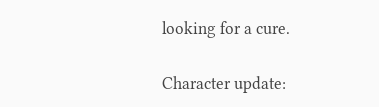looking for a cure.

Character update: